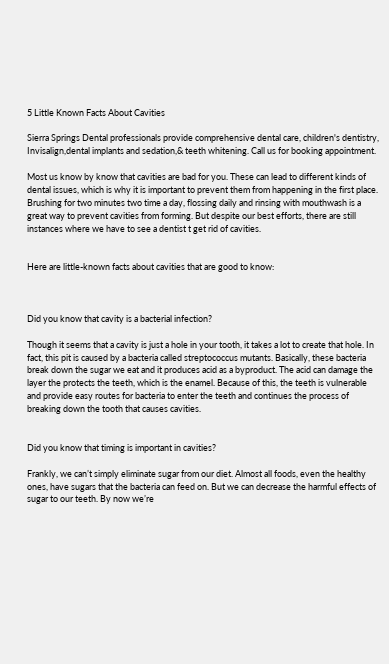5 Little Known Facts About Cavities

Sierra Springs Dental professionals provide comprehensive dental care, children's dentistry, Invisalign,dental implants and sedation,& teeth whitening. Call us for booking appointment.

Most us know by know that cavities are bad for you. These can lead to different kinds of dental issues, which is why it is important to prevent them from happening in the first place. Brushing for two minutes two time a day, flossing daily and rinsing with mouthwash is a great way to prevent cavities from forming. But despite our best efforts, there are still instances where we have to see a dentist t get rid of cavities.


Here are little-known facts about cavities that are good to know:



Did you know that cavity is a bacterial infection?

Though it seems that a cavity is just a hole in your tooth, it takes a lot to create that hole. In fact, this pit is caused by a bacteria called streptococcus mutants. Basically, these bacteria break down the sugar we eat and it produces acid as a byproduct. The acid can damage the layer the protects the teeth, which is the enamel. Because of this, the teeth is vulnerable and provide easy routes for bacteria to enter the teeth and continues the process of breaking down the tooth that causes cavities.


Did you know that timing is important in cavities?

Frankly, we can’t simply eliminate sugar from our diet. Almost all foods, even the healthy ones, have sugars that the bacteria can feed on. But we can decrease the harmful effects of sugar to our teeth. By now we’re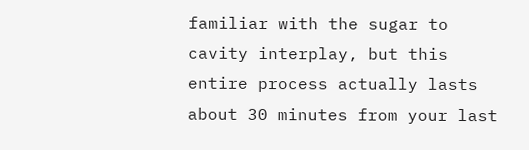familiar with the sugar to cavity interplay, but this entire process actually lasts about 30 minutes from your last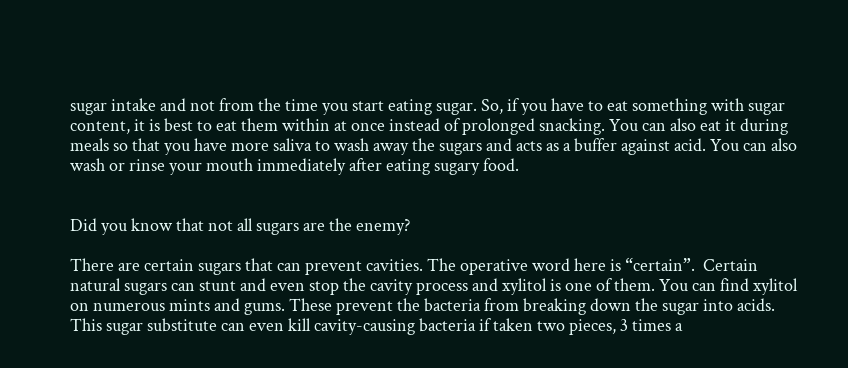sugar intake and not from the time you start eating sugar. So, if you have to eat something with sugar content, it is best to eat them within at once instead of prolonged snacking. You can also eat it during meals so that you have more saliva to wash away the sugars and acts as a buffer against acid. You can also wash or rinse your mouth immediately after eating sugary food.


Did you know that not all sugars are the enemy?

There are certain sugars that can prevent cavities. The operative word here is “certain”.  Certain natural sugars can stunt and even stop the cavity process and xylitol is one of them. You can find xylitol on numerous mints and gums. These prevent the bacteria from breaking down the sugar into acids. This sugar substitute can even kill cavity-causing bacteria if taken two pieces, 3 times a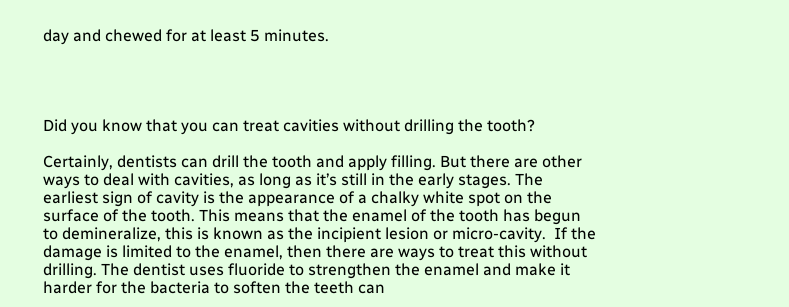day and chewed for at least 5 minutes.




Did you know that you can treat cavities without drilling the tooth?

Certainly, dentists can drill the tooth and apply filling. But there are other ways to deal with cavities, as long as it’s still in the early stages. The earliest sign of cavity is the appearance of a chalky white spot on the surface of the tooth. This means that the enamel of the tooth has begun to demineralize, this is known as the incipient lesion or micro-cavity.  If the damage is limited to the enamel, then there are ways to treat this without drilling. The dentist uses fluoride to strengthen the enamel and make it harder for the bacteria to soften the teeth can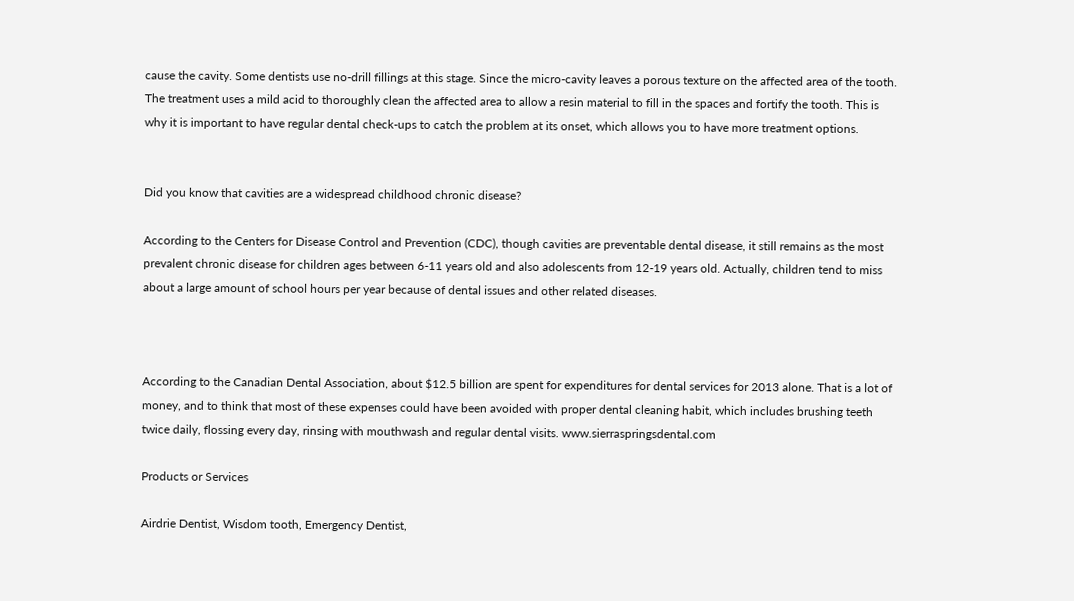cause the cavity. Some dentists use no-drill fillings at this stage. Since the micro-cavity leaves a porous texture on the affected area of the tooth. The treatment uses a mild acid to thoroughly clean the affected area to allow a resin material to fill in the spaces and fortify the tooth. This is why it is important to have regular dental check-ups to catch the problem at its onset, which allows you to have more treatment options.


Did you know that cavities are a widespread childhood chronic disease?

According to the Centers for Disease Control and Prevention (CDC), though cavities are preventable dental disease, it still remains as the most prevalent chronic disease for children ages between 6-11 years old and also adolescents from 12-19 years old. Actually, children tend to miss about a large amount of school hours per year because of dental issues and other related diseases.



According to the Canadian Dental Association, about $12.5 billion are spent for expenditures for dental services for 2013 alone. That is a lot of money, and to think that most of these expenses could have been avoided with proper dental cleaning habit, which includes brushing teeth twice daily, flossing every day, rinsing with mouthwash and regular dental visits. www.sierraspringsdental.com

Products or Services

Airdrie Dentist, Wisdom tooth, Emergency Dentist,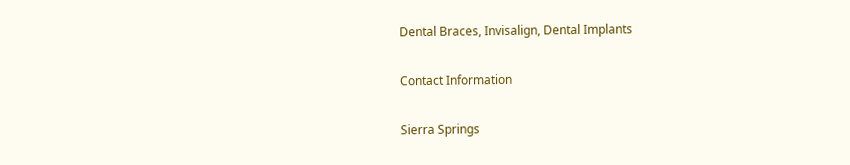Dental Braces, Invisalign, Dental Implants

Contact Information

Sierra Springs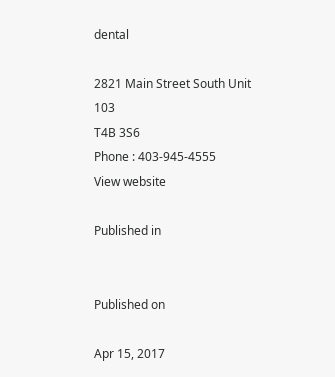dental

2821 Main Street South Unit 103
T4B 3S6
Phone : 403-945-4555
View website

Published in


Published on

Apr 15, 2017